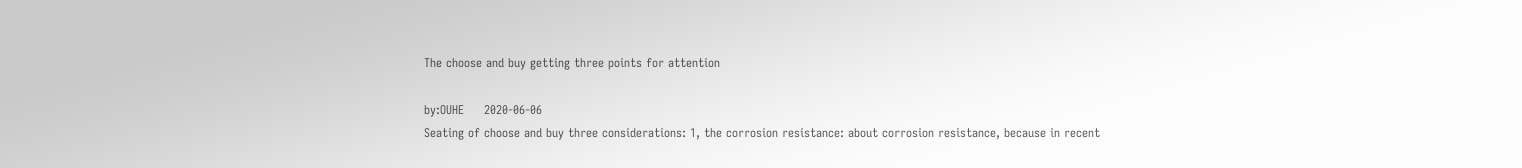The choose and buy getting three points for attention

by:OUHE     2020-06-06
Seating of choose and buy three considerations: 1, the corrosion resistance: about corrosion resistance, because in recent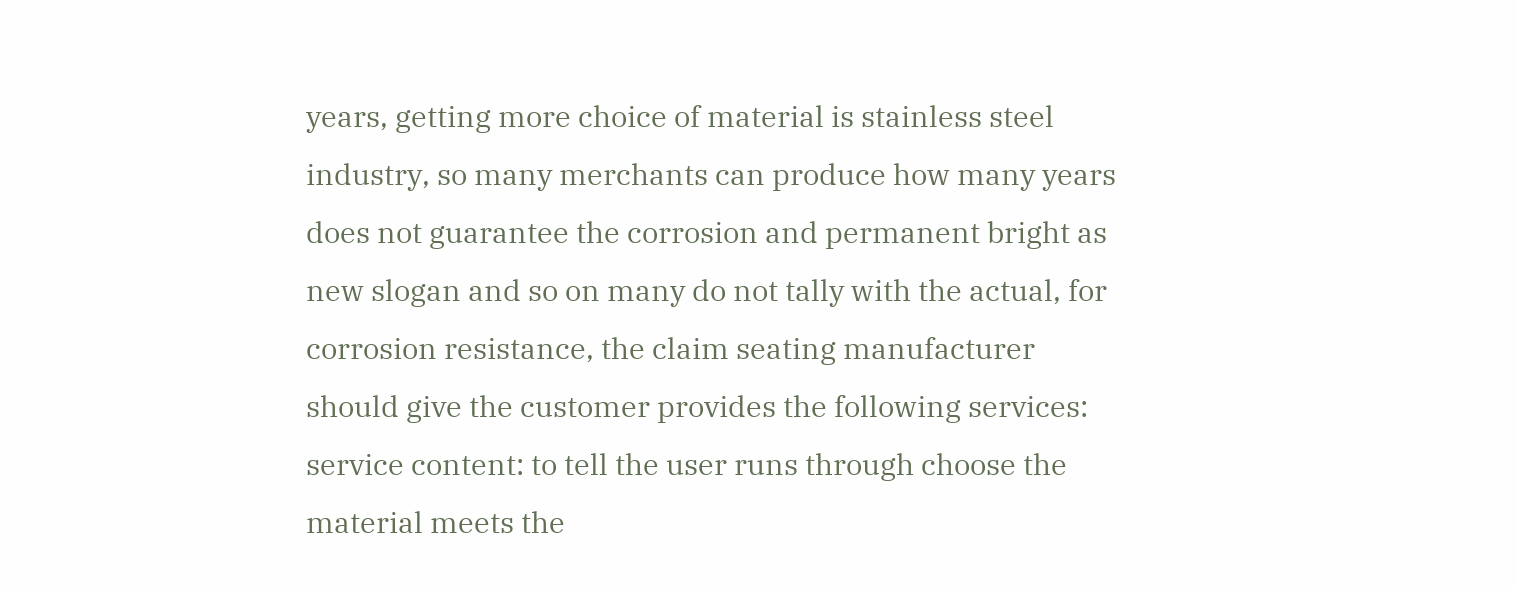years, getting more choice of material is stainless steel industry, so many merchants can produce how many years does not guarantee the corrosion and permanent bright as new slogan and so on many do not tally with the actual, for corrosion resistance, the claim seating manufacturer should give the customer provides the following services: service content: to tell the user runs through choose the material meets the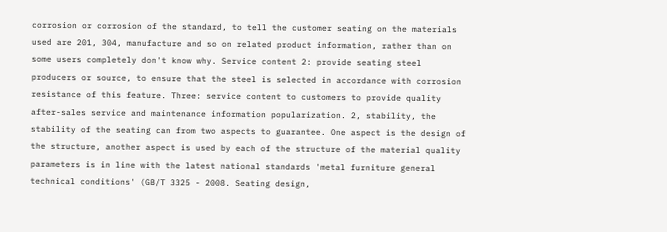corrosion or corrosion of the standard, to tell the customer seating on the materials used are 201, 304, manufacture and so on related product information, rather than on some users completely don't know why. Service content 2: provide seating steel producers or source, to ensure that the steel is selected in accordance with corrosion resistance of this feature. Three: service content to customers to provide quality after-sales service and maintenance information popularization. 2, stability, the stability of the seating can from two aspects to guarantee. One aspect is the design of the structure, another aspect is used by each of the structure of the material quality parameters is in line with the latest national standards 'metal furniture general technical conditions' (GB/T 3325 - 2008. Seating design,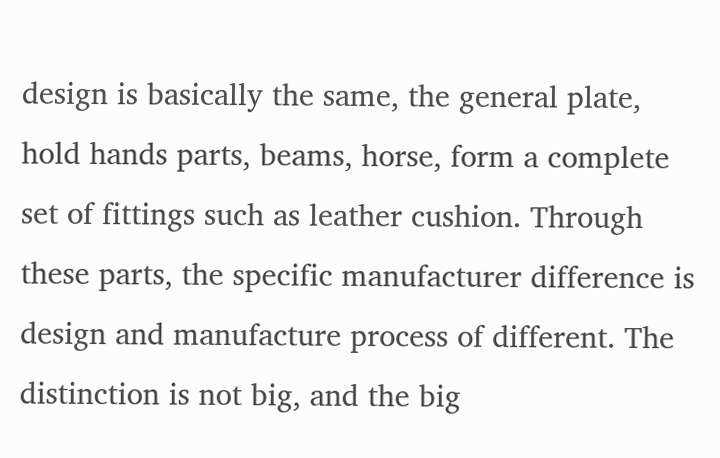design is basically the same, the general plate, hold hands parts, beams, horse, form a complete set of fittings such as leather cushion. Through these parts, the specific manufacturer difference is design and manufacture process of different. The distinction is not big, and the big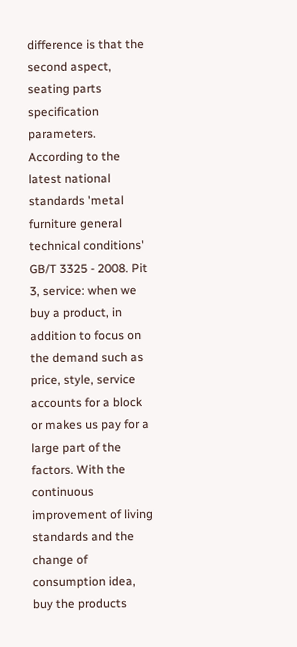difference is that the second aspect, seating parts specification parameters. According to the latest national standards 'metal furniture general technical conditions' GB/T 3325 - 2008. Pit 3, service: when we buy a product, in addition to focus on the demand such as price, style, service accounts for a block or makes us pay for a large part of the factors. With the continuous improvement of living standards and the change of consumption idea, buy the products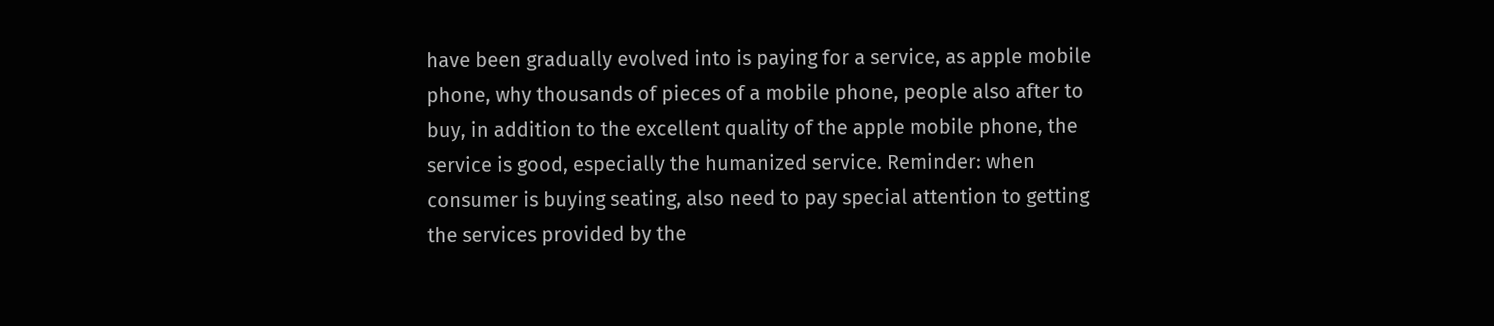have been gradually evolved into is paying for a service, as apple mobile phone, why thousands of pieces of a mobile phone, people also after to buy, in addition to the excellent quality of the apple mobile phone, the service is good, especially the humanized service. Reminder: when consumer is buying seating, also need to pay special attention to getting the services provided by the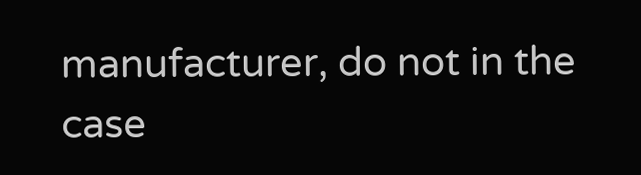manufacturer, do not in the case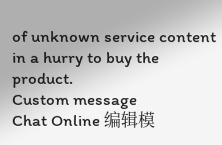of unknown service content in a hurry to buy the product.
Custom message
Chat Online 编辑模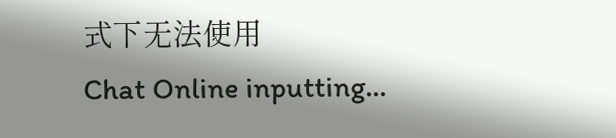式下无法使用
Chat Online inputting...